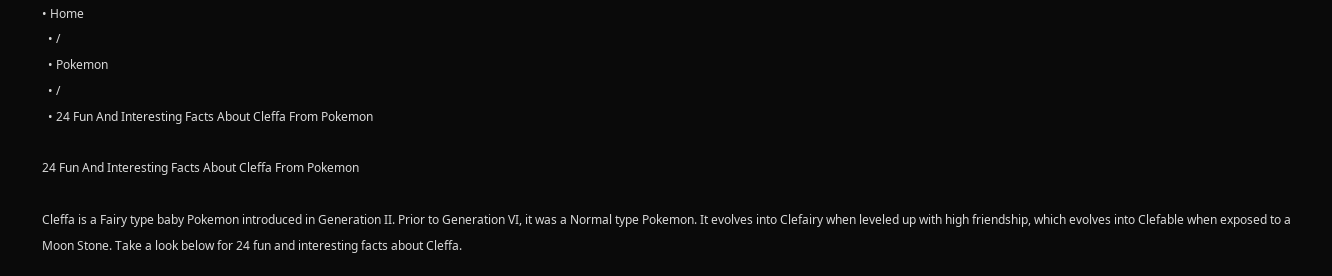• Home
  • /
  • Pokemon
  • /
  • 24 Fun And Interesting Facts About Cleffa From Pokemon

24 Fun And Interesting Facts About Cleffa From Pokemon

Cleffa is a Fairy type baby Pokemon introduced in Generation II. Prior to Generation VI, it was a Normal type Pokemon. It evolves into Clefairy when leveled up with high friendship, which evolves into Clefable when exposed to a Moon Stone. Take a look below for 24 fun and interesting facts about Cleffa.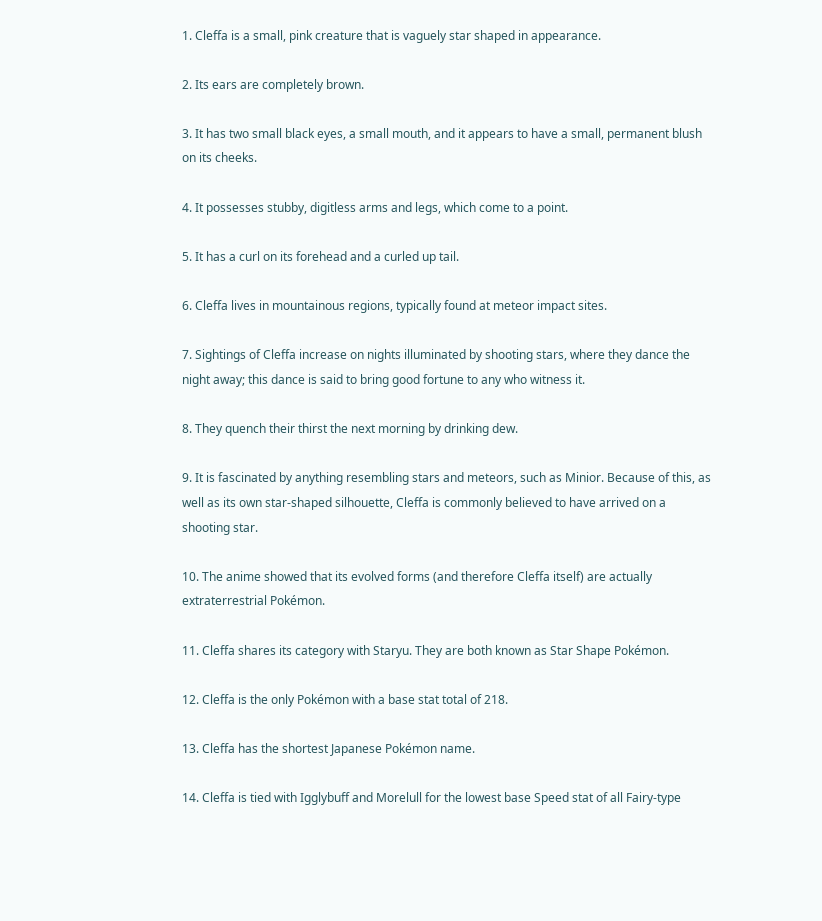1. Cleffa is a small, pink creature that is vaguely star shaped in appearance.

2. Its ears are completely brown.

3. It has two small black eyes, a small mouth, and it appears to have a small, permanent blush on its cheeks.

4. It possesses stubby, digitless arms and legs, which come to a point.

5. It has a curl on its forehead and a curled up tail.

6. Cleffa lives in mountainous regions, typically found at meteor impact sites.

7. Sightings of Cleffa increase on nights illuminated by shooting stars, where they dance the night away; this dance is said to bring good fortune to any who witness it.

8. They quench their thirst the next morning by drinking dew.

9. It is fascinated by anything resembling stars and meteors, such as Minior. Because of this, as well as its own star-shaped silhouette, Cleffa is commonly believed to have arrived on a shooting star.

10. The anime showed that its evolved forms (and therefore Cleffa itself) are actually extraterrestrial Pokémon.

11. Cleffa shares its category with Staryu. They are both known as Star Shape Pokémon.

12. Cleffa is the only Pokémon with a base stat total of 218.

13. Cleffa has the shortest Japanese Pokémon name.

14. Cleffa is tied with Igglybuff and Morelull for the lowest base Speed stat of all Fairy-type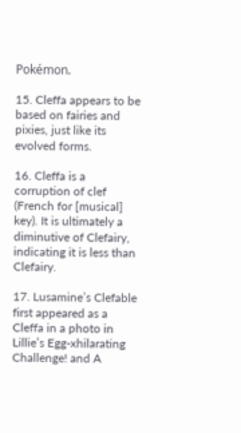Pokémon.

15. Cleffa appears to be based on fairies and pixies, just like its evolved forms.

16. Cleffa is a corruption of clef (French for [musical] key). It is ultimately a diminutive of Clefairy, indicating it is less than Clefairy.

17. Lusamine’s Clefable first appeared as a Cleffa in a photo in Lillie’s Egg-xhilarating Challenge! and A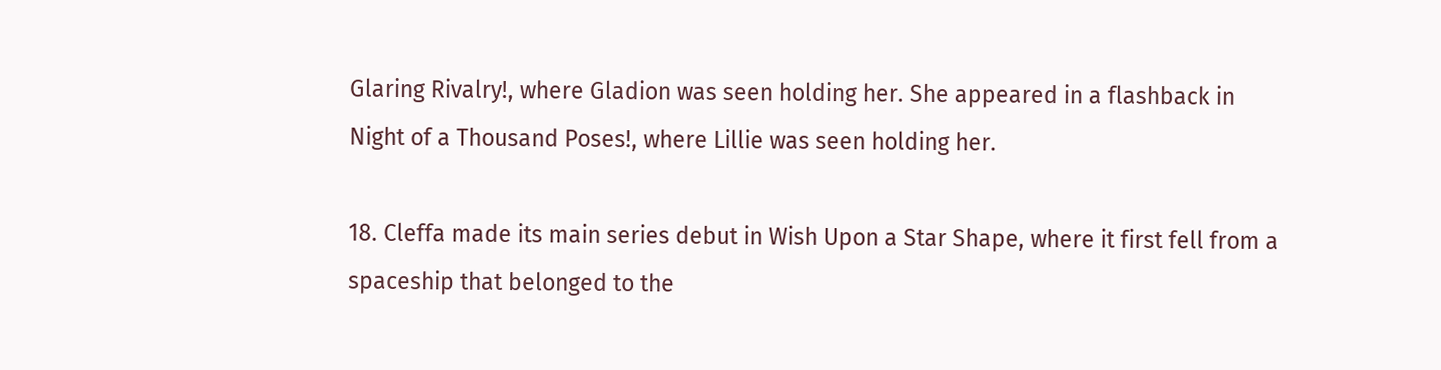Glaring Rivalry!, where Gladion was seen holding her. She appeared in a flashback in Night of a Thousand Poses!, where Lillie was seen holding her.

18. Cleffa made its main series debut in Wish Upon a Star Shape, where it first fell from a spaceship that belonged to the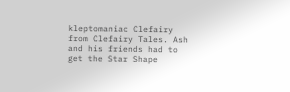kleptomaniac Clefairy from Clefairy Tales. Ash and his friends had to get the Star Shape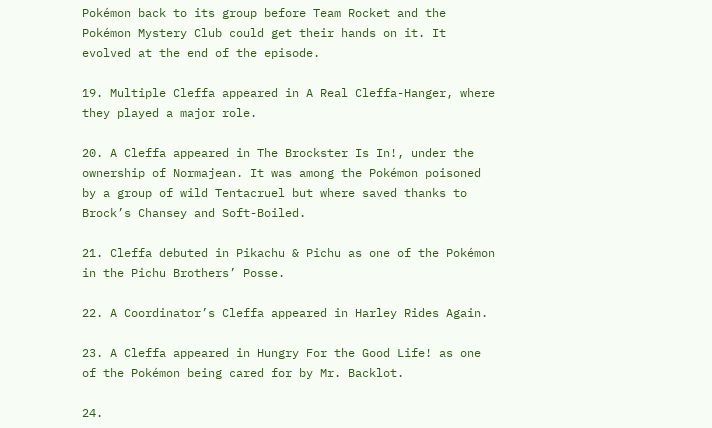Pokémon back to its group before Team Rocket and the Pokémon Mystery Club could get their hands on it. It evolved at the end of the episode.

19. Multiple Cleffa appeared in A Real Cleffa-Hanger, where they played a major role.

20. A Cleffa appeared in The Brockster Is In!, under the ownership of Normajean. It was among the Pokémon poisoned by a group of wild Tentacruel but where saved thanks to Brock’s Chansey and Soft-Boiled.

21. Cleffa debuted in Pikachu & Pichu as one of the Pokémon in the Pichu Brothers’ Posse.

22. A Coordinator’s Cleffa appeared in Harley Rides Again.

23. A Cleffa appeared in Hungry For the Good Life! as one of the Pokémon being cared for by Mr. Backlot.

24.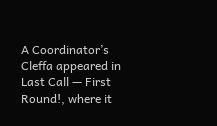A Coordinator’s Cleffa appeared in Last Call — First Round!, where it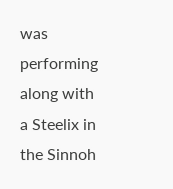was performing along with a Steelix in the Sinnoh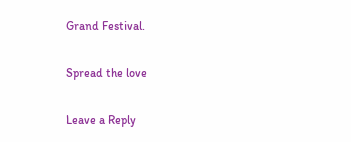Grand Festival.

Spread the love

Leave a Reply